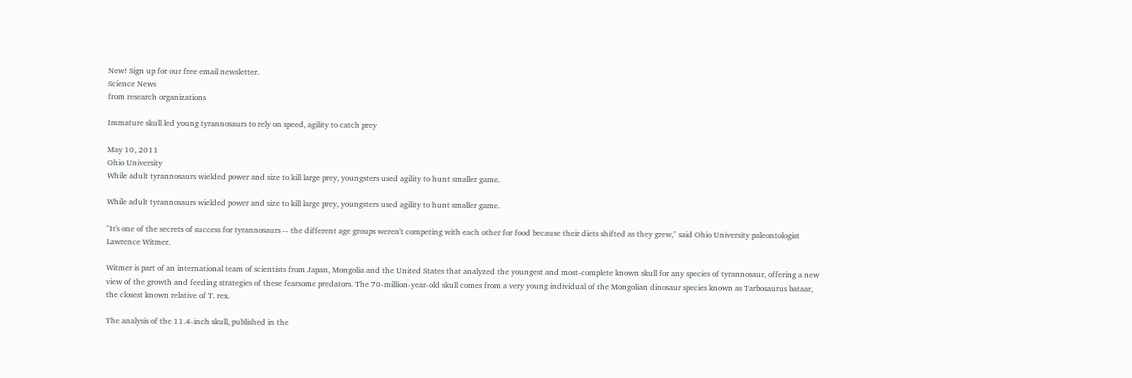New! Sign up for our free email newsletter.
Science News
from research organizations

Immature skull led young tyrannosaurs to rely on speed, agility to catch prey

May 10, 2011
Ohio University
While adult tyrannosaurs wielded power and size to kill large prey, youngsters used agility to hunt smaller game.

While adult tyrannosaurs wielded power and size to kill large prey, youngsters used agility to hunt smaller game.

"It's one of the secrets of success for tyrannosaurs -- the different age groups weren't competing with each other for food because their diets shifted as they grew," said Ohio University paleontologist Lawrence Witmer.

Witmer is part of an international team of scientists from Japan, Mongolia and the United States that analyzed the youngest and most-complete known skull for any species of tyrannosaur, offering a new view of the growth and feeding strategies of these fearsome predators. The 70-million-year-old skull comes from a very young individual of the Mongolian dinosaur species known as Tarbosaurus bataar, the closest known relative of T. rex.

The analysis of the 11.4-inch skull, published in the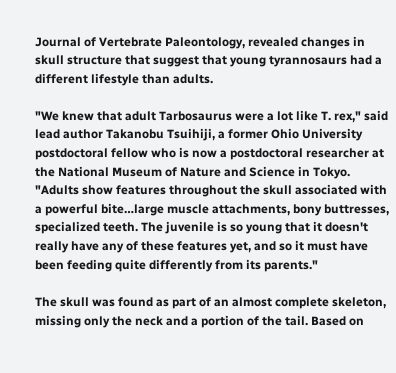Journal of Vertebrate Paleontology, revealed changes in skull structure that suggest that young tyrannosaurs had a different lifestyle than adults.

"We knew that adult Tarbosaurus were a lot like T. rex," said lead author Takanobu Tsuihiji, a former Ohio University postdoctoral fellow who is now a postdoctoral researcher at the National Museum of Nature and Science in Tokyo. "Adults show features throughout the skull associated with a powerful bite…large muscle attachments, bony buttresses, specialized teeth. The juvenile is so young that it doesn't really have any of these features yet, and so it must have been feeding quite differently from its parents."

The skull was found as part of an almost complete skeleton, missing only the neck and a portion of the tail. Based on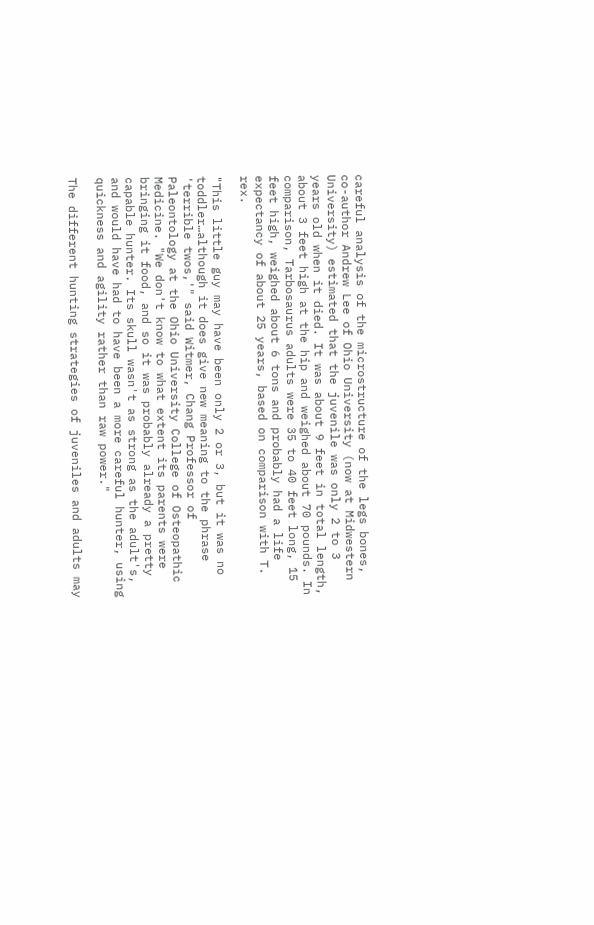careful analysis of the microstructure of the legs bones, co-author Andrew Lee of Ohio University (now at Midwestern University) estimated that the juvenile was only 2 to 3 years old when it died. It was about 9 feet in total length, about 3 feet high at the hip and weighed about 70 pounds. In comparison, Tarbosaurus adults were 35 to 40 feet long, 15 feet high, weighed about 6 tons and probably had a life expectancy of about 25 years, based on comparison with T. rex.

"This little guy may have been only 2 or 3, but it was no toddler…although it does give new meaning to the phrase 'terrible twos,'" said Witmer, Chang Professor of Paleontology at the Ohio University College of Osteopathic Medicine. "We don't know to what extent its parents were bringing it food, and so it was probably already a pretty capable hunter. Its skull wasn't as strong as the adult's, and would have had to have been a more careful hunter, using quickness and agility rather than raw power."

The different hunting strategies of juveniles and adults may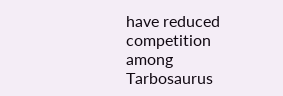have reduced competition among Tarbosaurus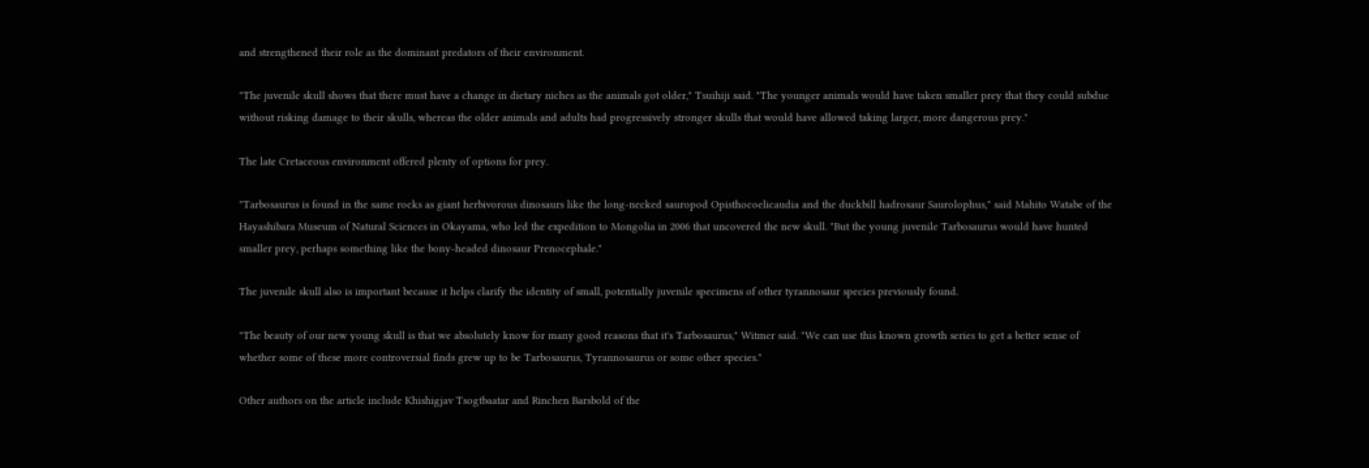and strengthened their role as the dominant predators of their environment.

"The juvenile skull shows that there must have a change in dietary niches as the animals got older," Tsuihiji said. "The younger animals would have taken smaller prey that they could subdue without risking damage to their skulls, whereas the older animals and adults had progressively stronger skulls that would have allowed taking larger, more dangerous prey."

The late Cretaceous environment offered plenty of options for prey.

"Tarbosaurus is found in the same rocks as giant herbivorous dinosaurs like the long-necked sauropod Opisthocoelicaudia and the duckbill hadrosaur Saurolophus," said Mahito Watabe of the Hayashibara Museum of Natural Sciences in Okayama, who led the expedition to Mongolia in 2006 that uncovered the new skull. "But the young juvenile Tarbosaurus would have hunted smaller prey, perhaps something like the bony-headed dinosaur Prenocephale."

The juvenile skull also is important because it helps clarify the identity of small, potentially juvenile specimens of other tyrannosaur species previously found.

"The beauty of our new young skull is that we absolutely know for many good reasons that it's Tarbosaurus," Witmer said. "We can use this known growth series to get a better sense of whether some of these more controversial finds grew up to be Tarbosaurus, Tyrannosaurus or some other species."

Other authors on the article include Khishigjav Tsogtbaatar and Rinchen Barsbold of the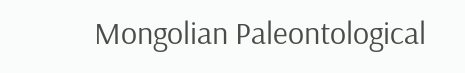Mongolian Paleontological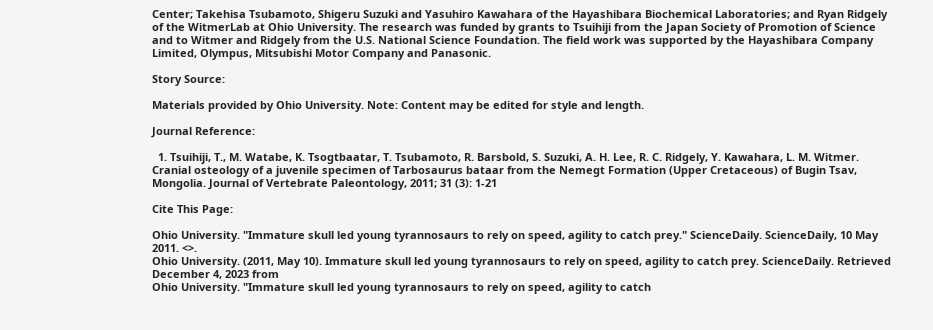Center; Takehisa Tsubamoto, Shigeru Suzuki and Yasuhiro Kawahara of the Hayashibara Biochemical Laboratories; and Ryan Ridgely of the WitmerLab at Ohio University. The research was funded by grants to Tsuihiji from the Japan Society of Promotion of Science and to Witmer and Ridgely from the U.S. National Science Foundation. The field work was supported by the Hayashibara Company Limited, Olympus, Mitsubishi Motor Company and Panasonic.

Story Source:

Materials provided by Ohio University. Note: Content may be edited for style and length.

Journal Reference:

  1. Tsuihiji, T., M. Watabe, K. Tsogtbaatar, T. Tsubamoto, R. Barsbold, S. Suzuki, A. H. Lee, R. C. Ridgely, Y. Kawahara, L. M. Witmer. Cranial osteology of a juvenile specimen of Tarbosaurus bataar from the Nemegt Formation (Upper Cretaceous) of Bugin Tsav, Mongolia. Journal of Vertebrate Paleontology, 2011; 31 (3): 1-21

Cite This Page:

Ohio University. "Immature skull led young tyrannosaurs to rely on speed, agility to catch prey." ScienceDaily. ScienceDaily, 10 May 2011. <>.
Ohio University. (2011, May 10). Immature skull led young tyrannosaurs to rely on speed, agility to catch prey. ScienceDaily. Retrieved December 4, 2023 from
Ohio University. "Immature skull led young tyrannosaurs to rely on speed, agility to catch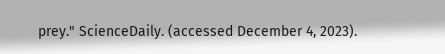prey." ScienceDaily. (accessed December 4, 2023).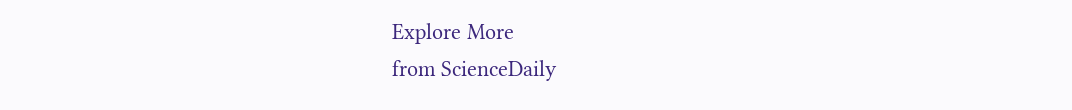Explore More
from ScienceDaily